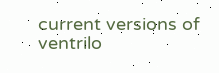current versions of ventrilo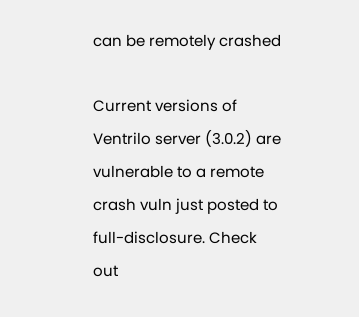can be remotely crashed

Current versions of Ventrilo server (3.0.2) are vulnerable to a remote crash vuln just posted to full-disclosure. Check out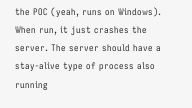the POC (yeah, runs on Windows). When run, it just crashes the server. The server should have a stay-alive type of process also running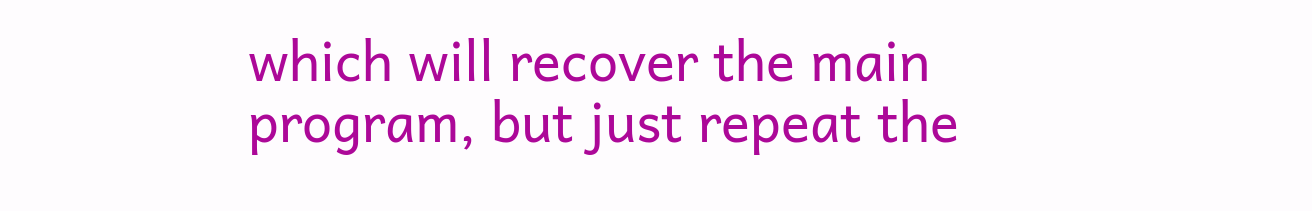which will recover the main program, but just repeat the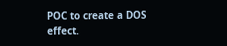POC to create a DOS effect.